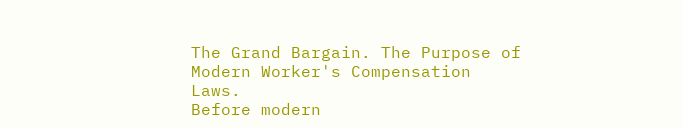The Grand Bargain. The Purpose of Modern Worker's Compensation Laws.
Before modern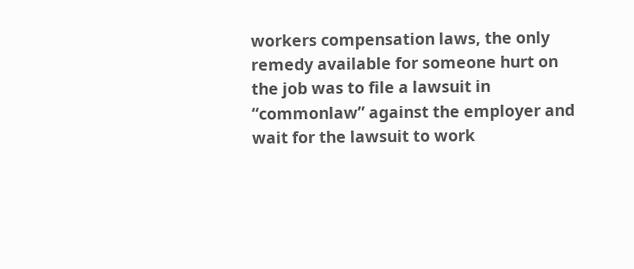workers compensation laws, the only remedy available for someone hurt on the job was to file a lawsuit in “commonlaw” against the employer and wait for the lawsuit to work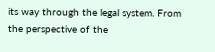its way through the legal system. From the perspective of the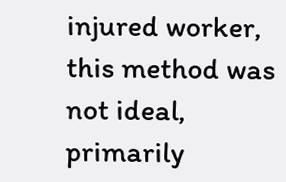injured worker, this method was not ideal, primarily